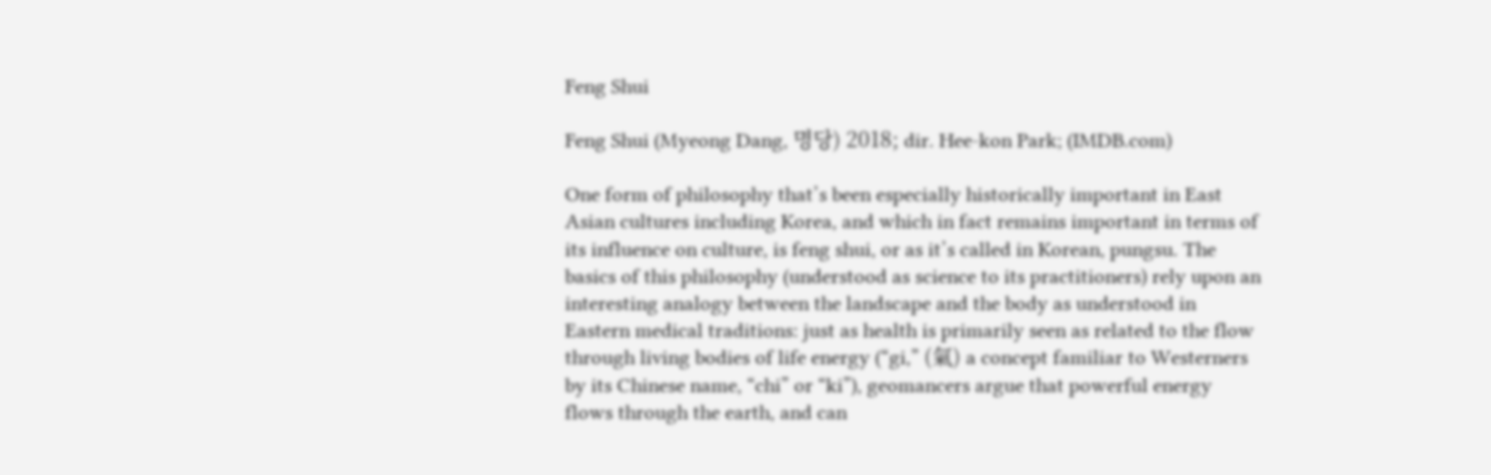Feng Shui

Feng Shui (Myeong Dang, 명당) 2018; dir. Hee-kon Park; (IMDB.com)

One form of philosophy that’s been especially historically important in East Asian cultures including Korea, and which in fact remains important in terms of its influence on culture, is feng shui, or as it’s called in Korean, pungsu. The basics of this philosophy (understood as science to its practitioners) rely upon an interesting analogy between the landscape and the body as understood in Eastern medical traditions: just as health is primarily seen as related to the flow through living bodies of life energy (“gi,” (氣) a concept familiar to Westerners by its Chinese name, “chi” or “ki”), geomancers argue that powerful energy flows through the earth, and can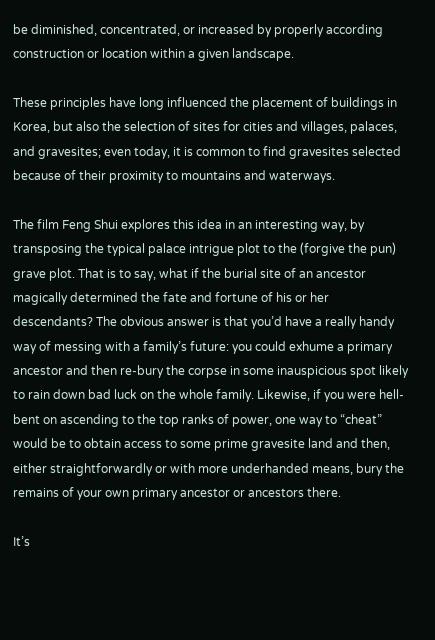be diminished, concentrated, or increased by properly according construction or location within a given landscape.

These principles have long influenced the placement of buildings in Korea, but also the selection of sites for cities and villages, palaces, and gravesites; even today, it is common to find gravesites selected because of their proximity to mountains and waterways.

The film Feng Shui explores this idea in an interesting way, by transposing the typical palace intrigue plot to the (forgive the pun) grave plot. That is to say, what if the burial site of an ancestor magically determined the fate and fortune of his or her descendants? The obvious answer is that you’d have a really handy way of messing with a family’s future: you could exhume a primary ancestor and then re-bury the corpse in some inauspicious spot likely to rain down bad luck on the whole family. Likewise, if you were hell-bent on ascending to the top ranks of power, one way to “cheat” would be to obtain access to some prime gravesite land and then, either straightforwardly or with more underhanded means, bury the remains of your own primary ancestor or ancestors there.

It’s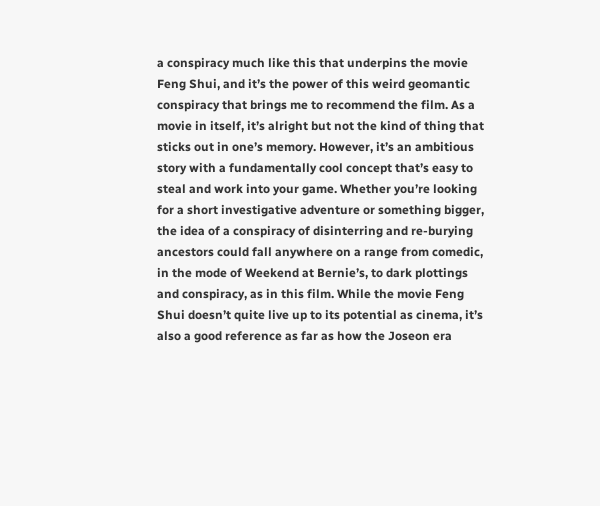a conspiracy much like this that underpins the movie Feng Shui, and it’s the power of this weird geomantic conspiracy that brings me to recommend the film. As a movie in itself, it’s alright but not the kind of thing that sticks out in one’s memory. However, it’s an ambitious story with a fundamentally cool concept that’s easy to steal and work into your game. Whether you’re looking for a short investigative adventure or something bigger, the idea of a conspiracy of disinterring and re-burying ancestors could fall anywhere on a range from comedic, in the mode of Weekend at Bernie’s, to dark plottings and conspiracy, as in this film. While the movie Feng Shui doesn’t quite live up to its potential as cinema, it’s also a good reference as far as how the Joseon era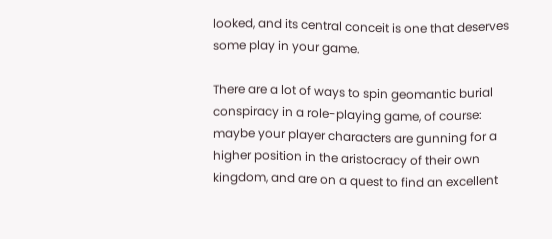looked, and its central conceit is one that deserves some play in your game.

There are a lot of ways to spin geomantic burial conspiracy in a role-playing game, of course: maybe your player characters are gunning for a higher position in the aristocracy of their own kingdom, and are on a quest to find an excellent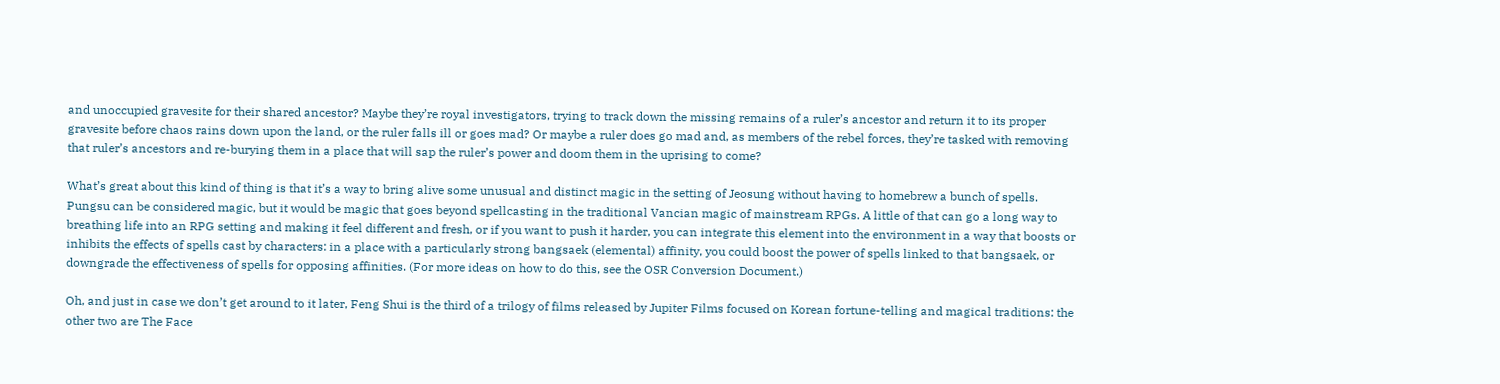and unoccupied gravesite for their shared ancestor? Maybe they’re royal investigators, trying to track down the missing remains of a ruler’s ancestor and return it to its proper gravesite before chaos rains down upon the land, or the ruler falls ill or goes mad? Or maybe a ruler does go mad and, as members of the rebel forces, they’re tasked with removing that ruler’s ancestors and re-burying them in a place that will sap the ruler’s power and doom them in the uprising to come?

What’s great about this kind of thing is that it’s a way to bring alive some unusual and distinct magic in the setting of Jeosung without having to homebrew a bunch of spells. Pungsu can be considered magic, but it would be magic that goes beyond spellcasting in the traditional Vancian magic of mainstream RPGs. A little of that can go a long way to breathing life into an RPG setting and making it feel different and fresh, or if you want to push it harder, you can integrate this element into the environment in a way that boosts or inhibits the effects of spells cast by characters: in a place with a particularly strong bangsaek (elemental) affinity, you could boost the power of spells linked to that bangsaek, or downgrade the effectiveness of spells for opposing affinities. (For more ideas on how to do this, see the OSR Conversion Document.)

Oh, and just in case we don’t get around to it later, Feng Shui is the third of a trilogy of films released by Jupiter Films focused on Korean fortune-telling and magical traditions: the other two are The Face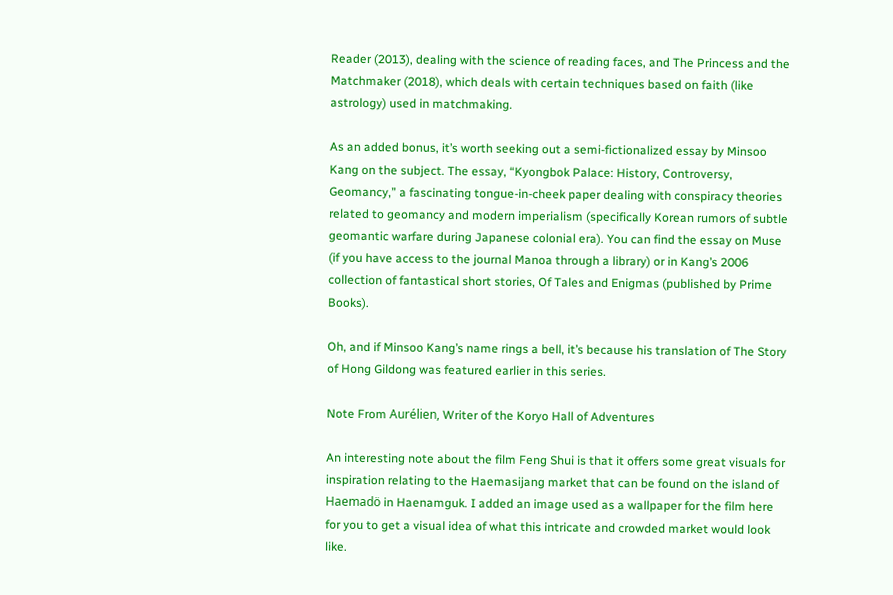Reader (2013), dealing with the science of reading faces, and The Princess and the Matchmaker (2018), which deals with certain techniques based on faith (like astrology) used in matchmaking.

As an added bonus, it’s worth seeking out a semi-fictionalized essay by Minsoo Kang on the subject. The essay, “Kyongbok Palace: History, Controversy, Geomancy,” a fascinating tongue-in-cheek paper dealing with conspiracy theories related to geomancy and modern imperialism (specifically Korean rumors of subtle geomantic warfare during Japanese colonial era). You can find the essay on Muse (if you have access to the journal Manoa through a library) or in Kang’s 2006 collection of fantastical short stories, Of Tales and Enigmas (published by Prime Books).

Oh, and if Minsoo Kang’s name rings a bell, it’s because his translation of The Story of Hong Gildong was featured earlier in this series.

Note From Aurélien, Writer of the Koryo Hall of Adventures

An interesting note about the film Feng Shui is that it offers some great visuals for inspiration relating to the Haemasijang market that can be found on the island of Haemadö in Haenamguk. I added an image used as a wallpaper for the film here for you to get a visual idea of what this intricate and crowded market would look like.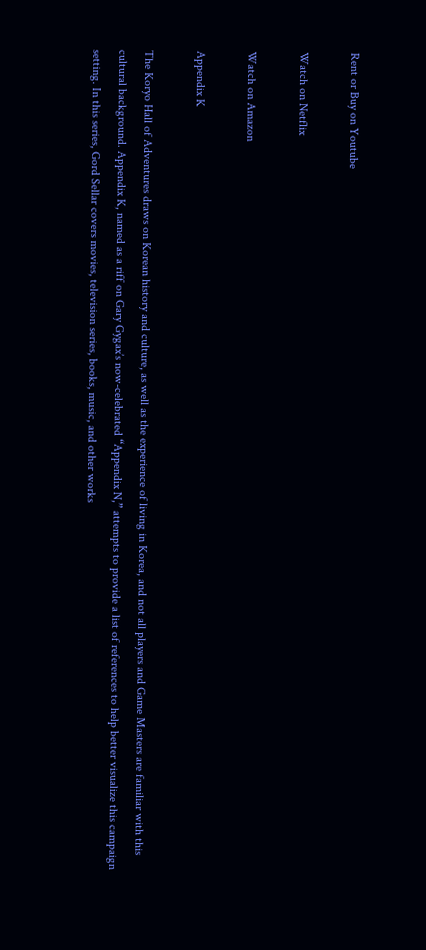Rent or Buy on Youtube

Watch on Netflix

Watch on Amazon

Appendix K

The Koryo Hall of Adventures draws on Korean history and culture, as well as the experience of living in Korea, and not all players and Game Masters are familiar with this cultural background. Appendix K, named as a riff on Gary Gygax’s now-celebrated “Appendix N,” attempts to provide a list of references to help better visualize this campaign setting. In this series, Gord Sellar covers movies, television series, books, music, and other works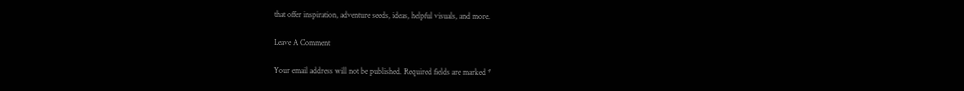that offer inspiration, adventure seeds, ideas, helpful visuals, and more.

Leave A Comment

Your email address will not be published. Required fields are marked *